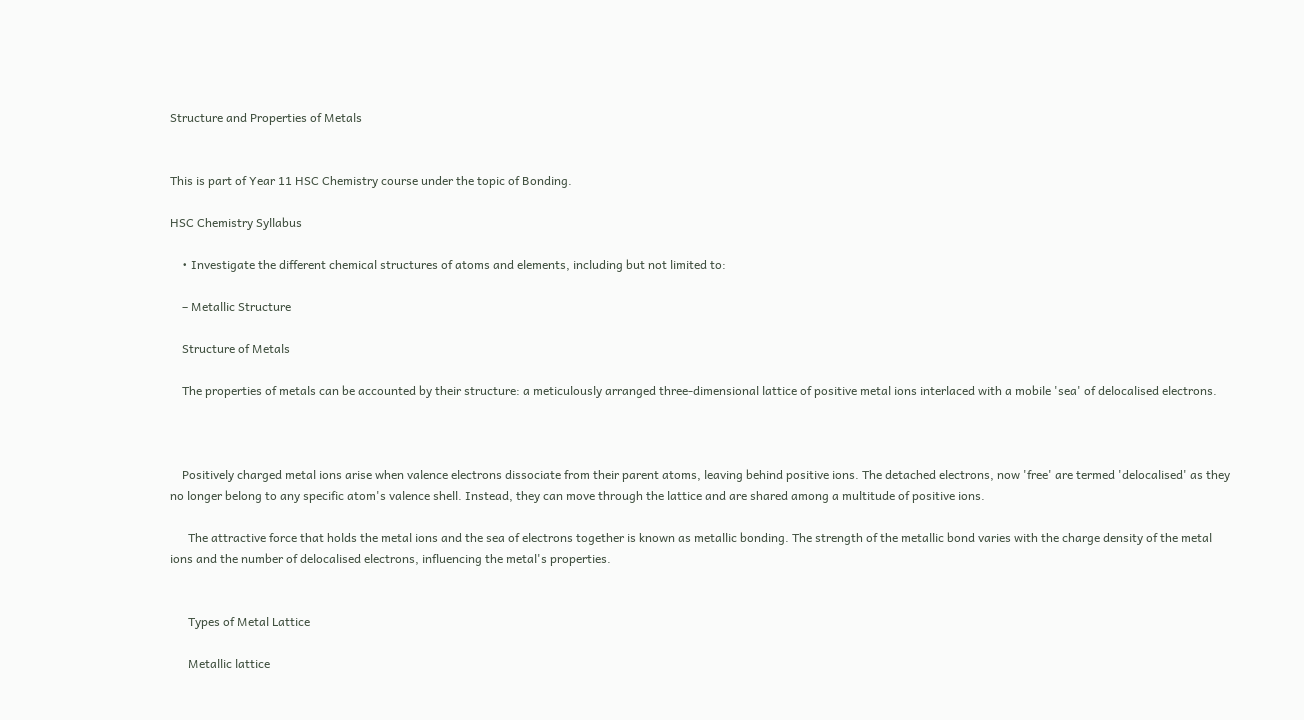Structure and Properties of Metals


This is part of Year 11 HSC Chemistry course under the topic of Bonding.

HSC Chemistry Syllabus

    • Investigate the different chemical structures of atoms and elements, including but not limited to:

    – Metallic Structure

    Structure of Metals

    The properties of metals can be accounted by their structure: a meticulously arranged three-dimensional lattice of positive metal ions interlaced with a mobile 'sea' of delocalised electrons.



    Positively charged metal ions arise when valence electrons dissociate from their parent atoms, leaving behind positive ions. The detached electrons, now 'free' are termed 'delocalised' as they no longer belong to any specific atom's valence shell. Instead, they can move through the lattice and are shared among a multitude of positive ions.

      The attractive force that holds the metal ions and the sea of electrons together is known as metallic bonding. The strength of the metallic bond varies with the charge density of the metal ions and the number of delocalised electrons, influencing the metal's properties.


      Types of Metal Lattice

      Metallic lattice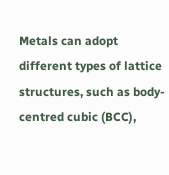Metals can adopt different types of lattice structures, such as body-centred cubic (BCC),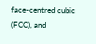face-centred cubic (FCC), and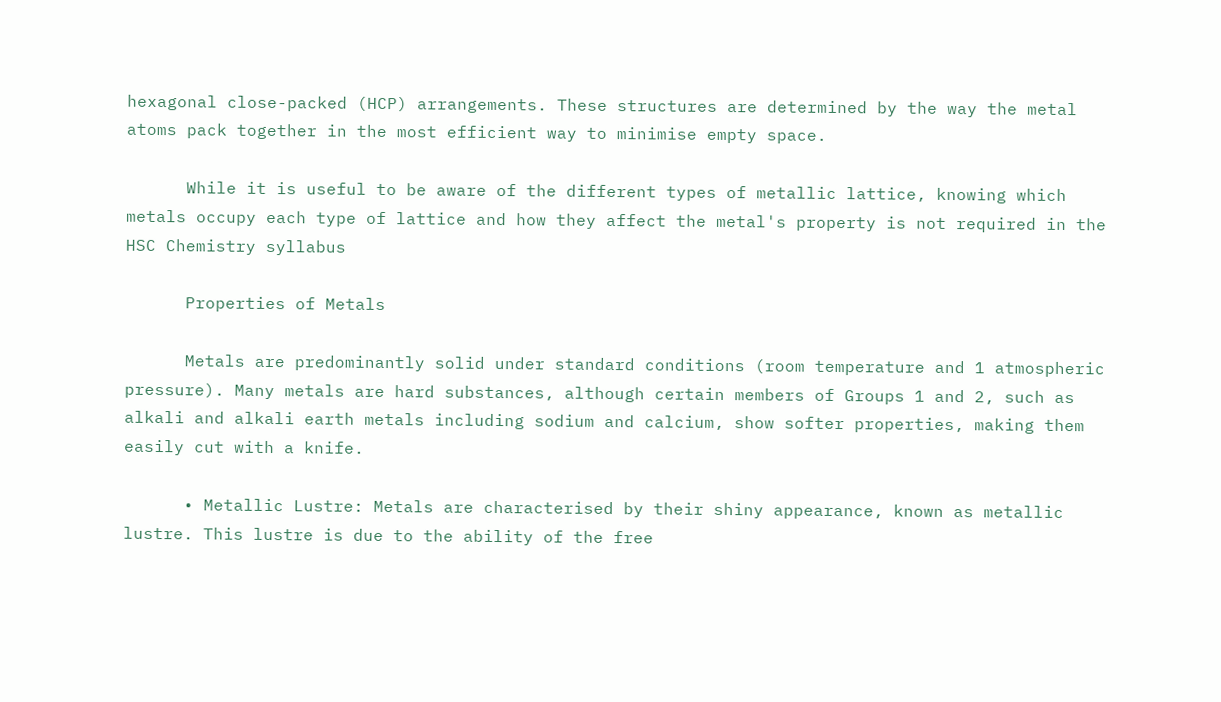hexagonal close-packed (HCP) arrangements. These structures are determined by the way the metal atoms pack together in the most efficient way to minimise empty space.

      While it is useful to be aware of the different types of metallic lattice, knowing which metals occupy each type of lattice and how they affect the metal's property is not required in the HSC Chemistry syllabus

      Properties of Metals

      Metals are predominantly solid under standard conditions (room temperature and 1 atmospheric pressure). Many metals are hard substances, although certain members of Groups 1 and 2, such as alkali and alkali earth metals including sodium and calcium, show softer properties, making them easily cut with a knife.

      • Metallic Lustre: Metals are characterised by their shiny appearance, known as metallic lustre. This lustre is due to the ability of the free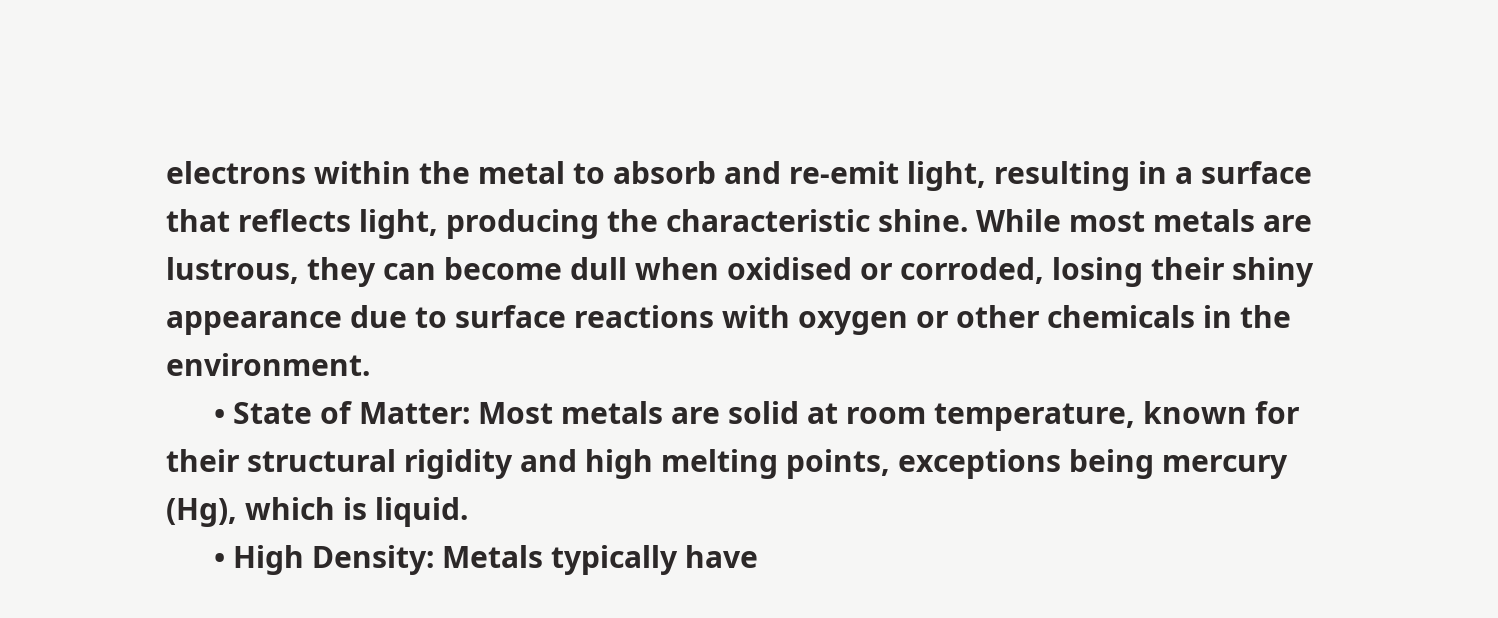electrons within the metal to absorb and re-emit light, resulting in a surface that reflects light, producing the characteristic shine. While most metals are lustrous, they can become dull when oxidised or corroded, losing their shiny appearance due to surface reactions with oxygen or other chemicals in the environment.
      • State of Matter: Most metals are solid at room temperature, known for their structural rigidity and high melting points, exceptions being mercury (Hg), which is liquid.
      • High Density: Metals typically have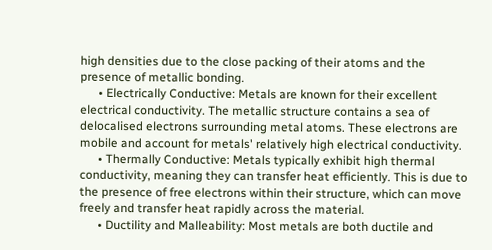high densities due to the close packing of their atoms and the presence of metallic bonding.
      • Electrically Conductive: Metals are known for their excellent electrical conductivity. The metallic structure contains a sea of delocalised electrons surrounding metal atoms. These electrons are mobile and account for metals' relatively high electrical conductivity.
      • Thermally Conductive: Metals typically exhibit high thermal conductivity, meaning they can transfer heat efficiently. This is due to the presence of free electrons within their structure, which can move freely and transfer heat rapidly across the material.
      • Ductility and Malleability: Most metals are both ductile and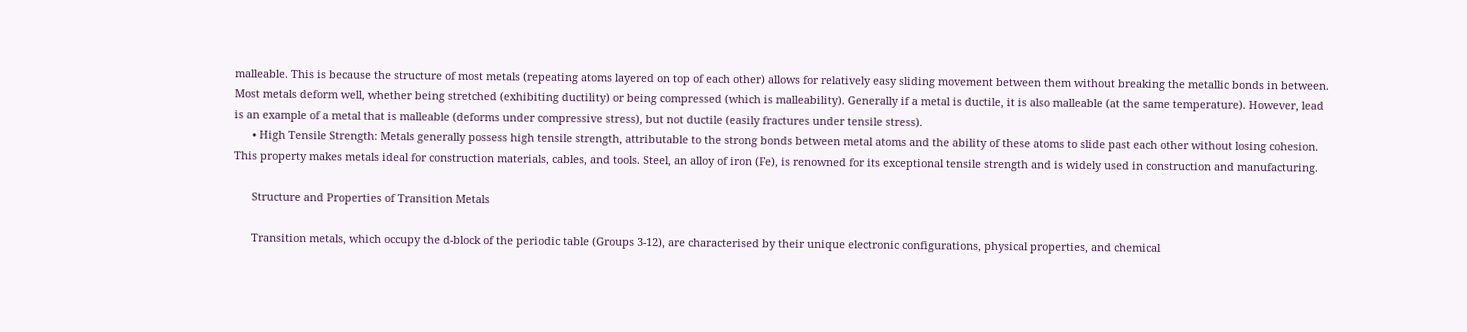malleable. This is because the structure of most metals (repeating atoms layered on top of each other) allows for relatively easy sliding movement between them without breaking the metallic bonds in between. Most metals deform well, whether being stretched (exhibiting ductility) or being compressed (which is malleability). Generally if a metal is ductile, it is also malleable (at the same temperature). However, lead is an example of a metal that is malleable (deforms under compressive stress), but not ductile (easily fractures under tensile stress).
      • High Tensile Strength: Metals generally possess high tensile strength, attributable to the strong bonds between metal atoms and the ability of these atoms to slide past each other without losing cohesion. This property makes metals ideal for construction materials, cables, and tools. Steel, an alloy of iron (Fe), is renowned for its exceptional tensile strength and is widely used in construction and manufacturing.

      Structure and Properties of Transition Metals

      Transition metals, which occupy the d-block of the periodic table (Groups 3-12), are characterised by their unique electronic configurations, physical properties, and chemical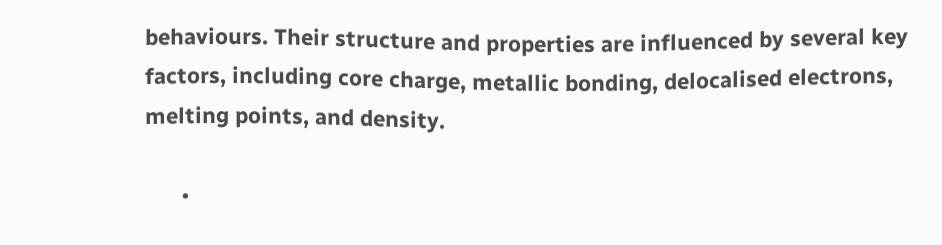behaviours. Their structure and properties are influenced by several key factors, including core charge, metallic bonding, delocalised electrons, melting points, and density.

      •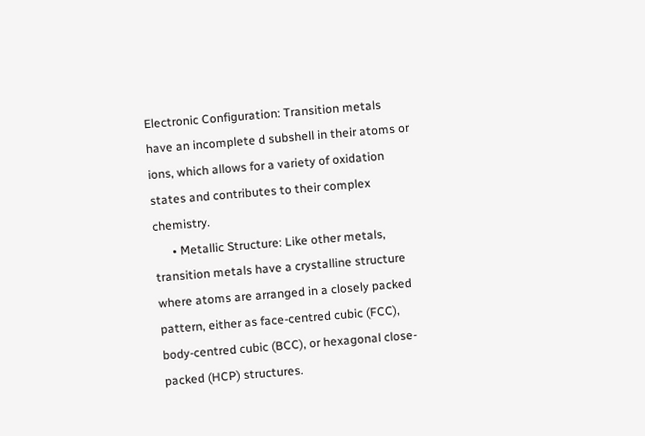Electronic Configuration: Transition metals have an incomplete d subshell in their atoms or ions, which allows for a variety of oxidation states and contributes to their complex chemistry.
      • Metallic Structure: Like other metals, transition metals have a crystalline structure where atoms are arranged in a closely packed pattern, either as face-centred cubic (FCC), body-centred cubic (BCC), or hexagonal close-packed (HCP) structures.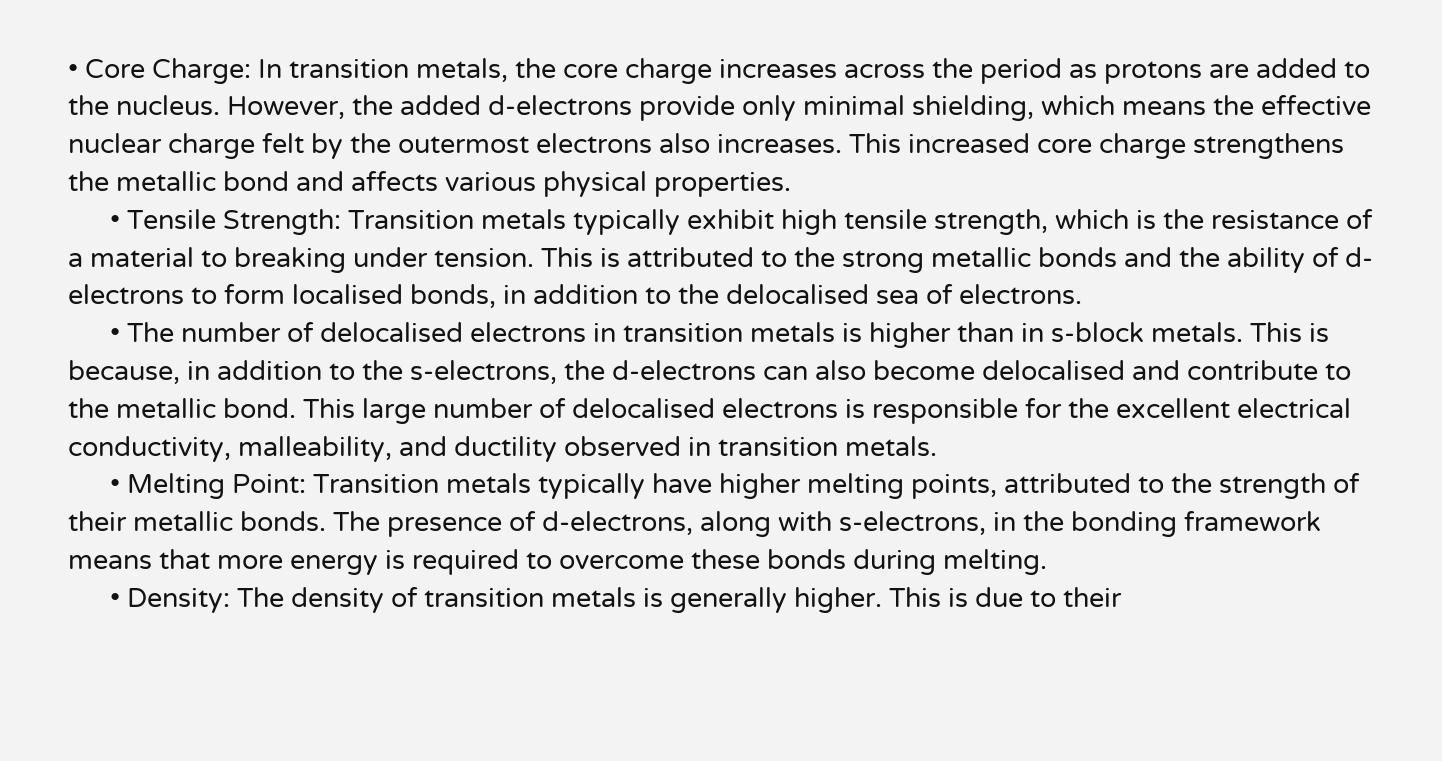• Core Charge: In transition metals, the core charge increases across the period as protons are added to the nucleus. However, the added d-electrons provide only minimal shielding, which means the effective nuclear charge felt by the outermost electrons also increases. This increased core charge strengthens the metallic bond and affects various physical properties.
      • Tensile Strength: Transition metals typically exhibit high tensile strength, which is the resistance of a material to breaking under tension. This is attributed to the strong metallic bonds and the ability of d-electrons to form localised bonds, in addition to the delocalised sea of electrons.
      • The number of delocalised electrons in transition metals is higher than in s-block metals. This is because, in addition to the s-electrons, the d-electrons can also become delocalised and contribute to the metallic bond. This large number of delocalised electrons is responsible for the excellent electrical conductivity, malleability, and ductility observed in transition metals.
      • Melting Point: Transition metals typically have higher melting points, attributed to the strength of their metallic bonds. The presence of d-electrons, along with s-electrons, in the bonding framework means that more energy is required to overcome these bonds during melting.
      • Density: The density of transition metals is generally higher. This is due to their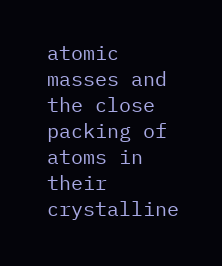atomic masses and the close packing of atoms in their crystalline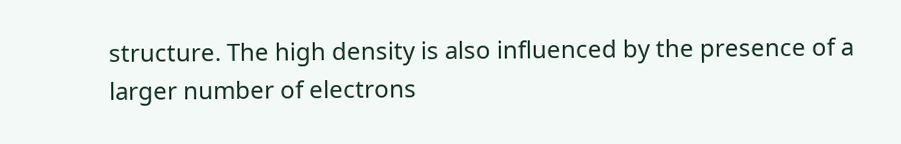structure. The high density is also influenced by the presence of a larger number of electrons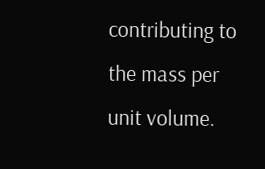contributing to the mass per unit volume.